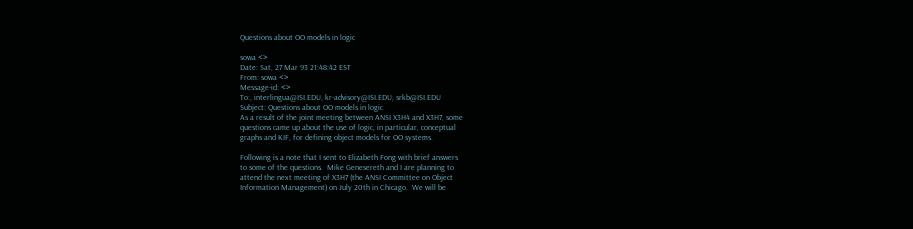Questions about OO models in logic

sowa <>
Date: Sat, 27 Mar 93 21:48:42 EST
From: sowa <>
Message-id: <>
To:, interlingua@ISI.EDU, kr-advisory@ISI.EDU, srkb@ISI.EDU
Subject: Questions about OO models in logic
As a result of the joint meeting between ANSI X3H4 and X3H7, some
questions came up about the use of logic, in particular, conceptual
graphs and KIF, for defining object models for OO systems.

Following is a note that I sent to Elizabeth Fong with brief answers
to some of the questions.  Mike Genesereth and I are planning to
attend the next meeting of X3H7 (the ANSI Committee on Object
Information Management) on July 20th in Chicago.  We will be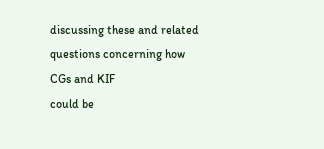discussing these and related questions concerning how CGs and KIF
could be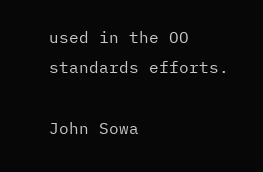used in the OO standards efforts.

John Sowa